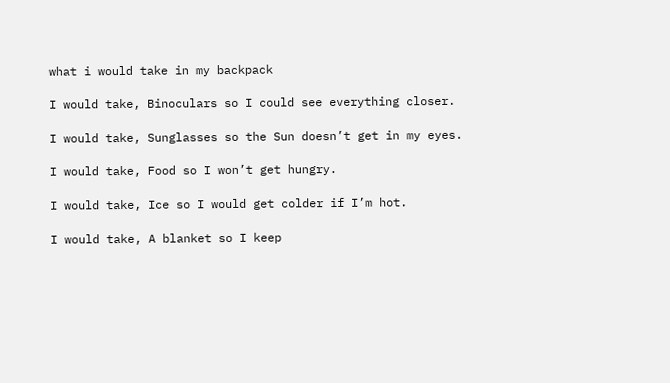what i would take in my backpack

I would take, Binoculars so I could see everything closer.

I would take, Sunglasses so the Sun doesn’t get in my eyes.

I would take, Food so I won’t get hungry.

I would take, Ice so I would get colder if I’m hot.

I would take, A blanket so I keep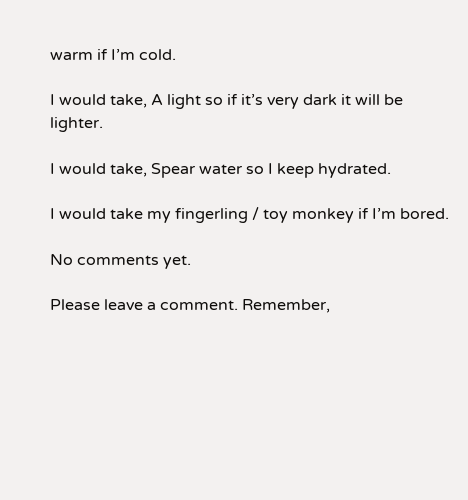warm if I’m cold.

I would take, A light so if it’s very dark it will be lighter.

I would take, Spear water so I keep hydrated.

I would take my fingerling / toy monkey if I’m bored.

No comments yet.

Please leave a comment. Remember,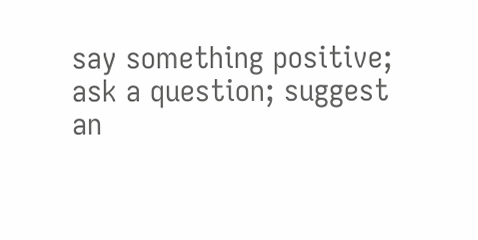say something positive; ask a question; suggest an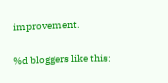improvement.

%d bloggers like this: